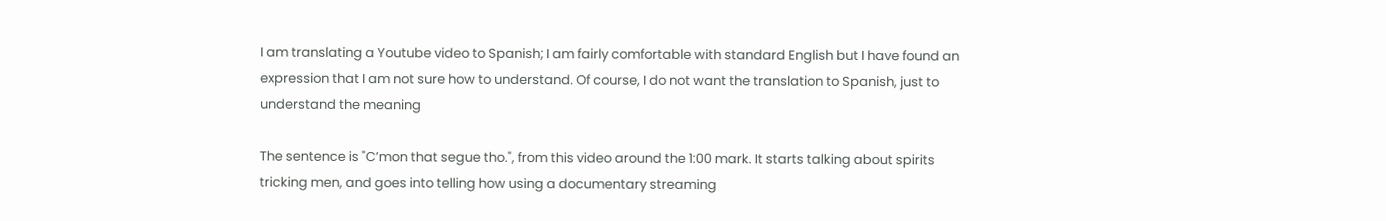I am translating a Youtube video to Spanish; I am fairly comfortable with standard English but I have found an expression that I am not sure how to understand. Of course, I do not want the translation to Spanish, just to understand the meaning

The sentence is "C’mon that segue tho.", from this video around the 1:00 mark. It starts talking about spirits tricking men, and goes into telling how using a documentary streaming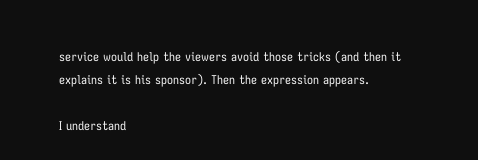service would help the viewers avoid those tricks (and then it explains it is his sponsor). Then the expression appears.

I understand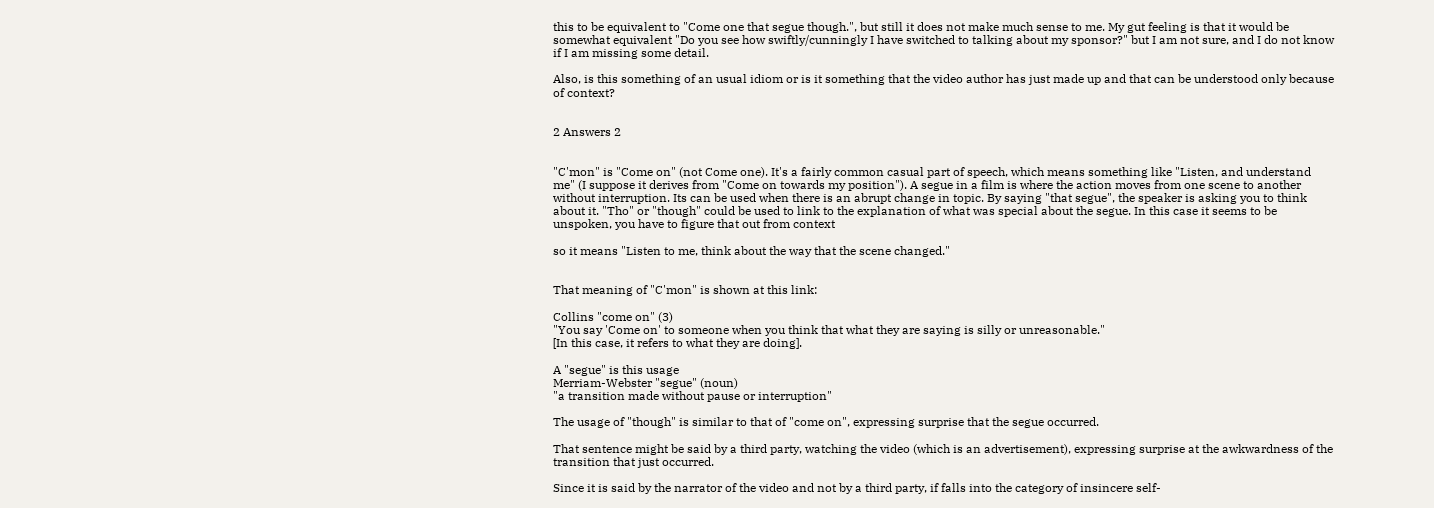this to be equivalent to "Come one that segue though.", but still it does not make much sense to me. My gut feeling is that it would be somewhat equivalent "Do you see how swiftly/cunningly I have switched to talking about my sponsor?" but I am not sure, and I do not know if I am missing some detail.

Also, is this something of an usual idiom or is it something that the video author has just made up and that can be understood only because of context?


2 Answers 2


"C'mon" is "Come on" (not Come one). It's a fairly common casual part of speech, which means something like "Listen, and understand me" (I suppose it derives from "Come on towards my position"). A segue in a film is where the action moves from one scene to another without interruption. Its can be used when there is an abrupt change in topic. By saying "that segue", the speaker is asking you to think about it. "Tho" or "though" could be used to link to the explanation of what was special about the segue. In this case it seems to be unspoken, you have to figure that out from context

so it means "Listen to me, think about the way that the scene changed."


That meaning of "C'mon" is shown at this link:

Collins "come on" (3)
"You say 'Come on' to someone when you think that what they are saying is silly or unreasonable."
[In this case, it refers to what they are doing].

A "segue" is this usage
Merriam-Webster "segue" (noun)
"a transition made without pause or interruption"

The usage of "though" is similar to that of "come on", expressing surprise that the segue occurred.

That sentence might be said by a third party, watching the video (which is an advertisement), expressing surprise at the awkwardness of the transition that just occurred.

Since it is said by the narrator of the video and not by a third party, if falls into the category of insincere self-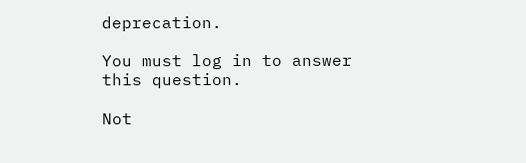deprecation.

You must log in to answer this question.

Not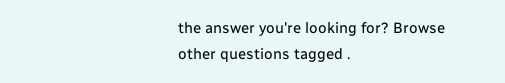the answer you're looking for? Browse other questions tagged .